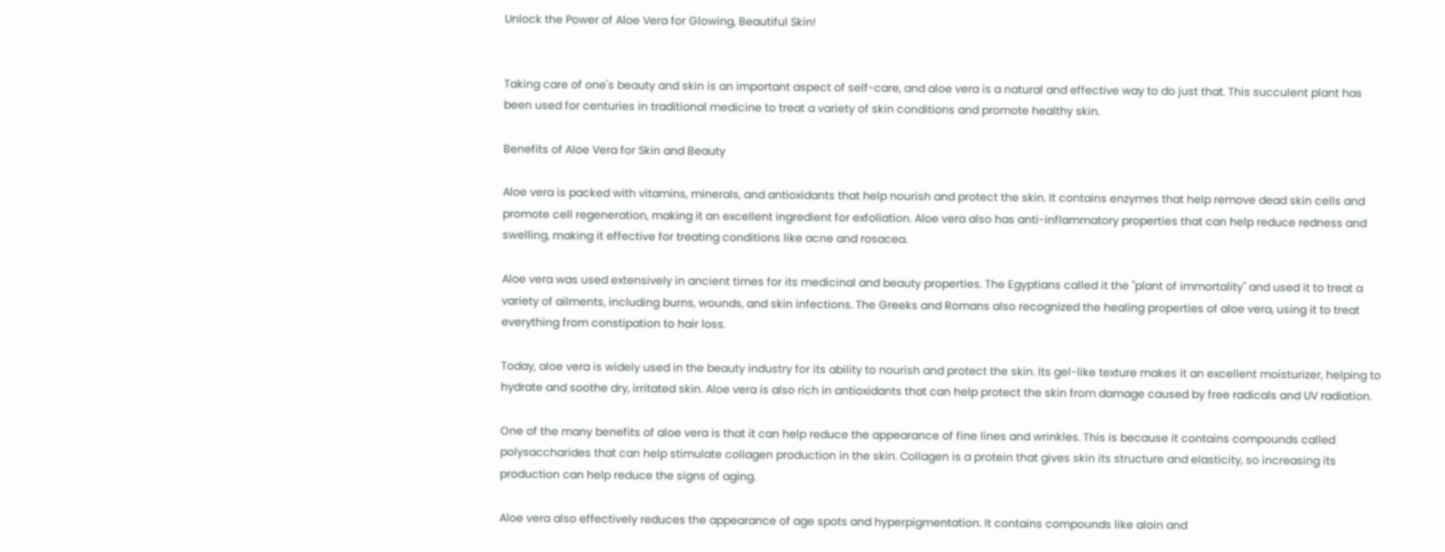Unlock the Power of Aloe Vera for Glowing, Beautiful Skin!


Taking care of one's beauty and skin is an important aspect of self-care, and aloe vera is a natural and effective way to do just that. This succulent plant has been used for centuries in traditional medicine to treat a variety of skin conditions and promote healthy skin.

Benefits of Aloe Vera for Skin and Beauty

Aloe vera is packed with vitamins, minerals, and antioxidants that help nourish and protect the skin. It contains enzymes that help remove dead skin cells and promote cell regeneration, making it an excellent ingredient for exfoliation. Aloe vera also has anti-inflammatory properties that can help reduce redness and swelling, making it effective for treating conditions like acne and rosacea.

Aloe vera was used extensively in ancient times for its medicinal and beauty properties. The Egyptians called it the "plant of immortality" and used it to treat a variety of ailments, including burns, wounds, and skin infections. The Greeks and Romans also recognized the healing properties of aloe vera, using it to treat everything from constipation to hair loss.

Today, aloe vera is widely used in the beauty industry for its ability to nourish and protect the skin. Its gel-like texture makes it an excellent moisturizer, helping to hydrate and soothe dry, irritated skin. Aloe vera is also rich in antioxidants that can help protect the skin from damage caused by free radicals and UV radiation.

One of the many benefits of aloe vera is that it can help reduce the appearance of fine lines and wrinkles. This is because it contains compounds called polysaccharides that can help stimulate collagen production in the skin. Collagen is a protein that gives skin its structure and elasticity, so increasing its production can help reduce the signs of aging.

Aloe vera also effectively reduces the appearance of age spots and hyperpigmentation. It contains compounds like aloin and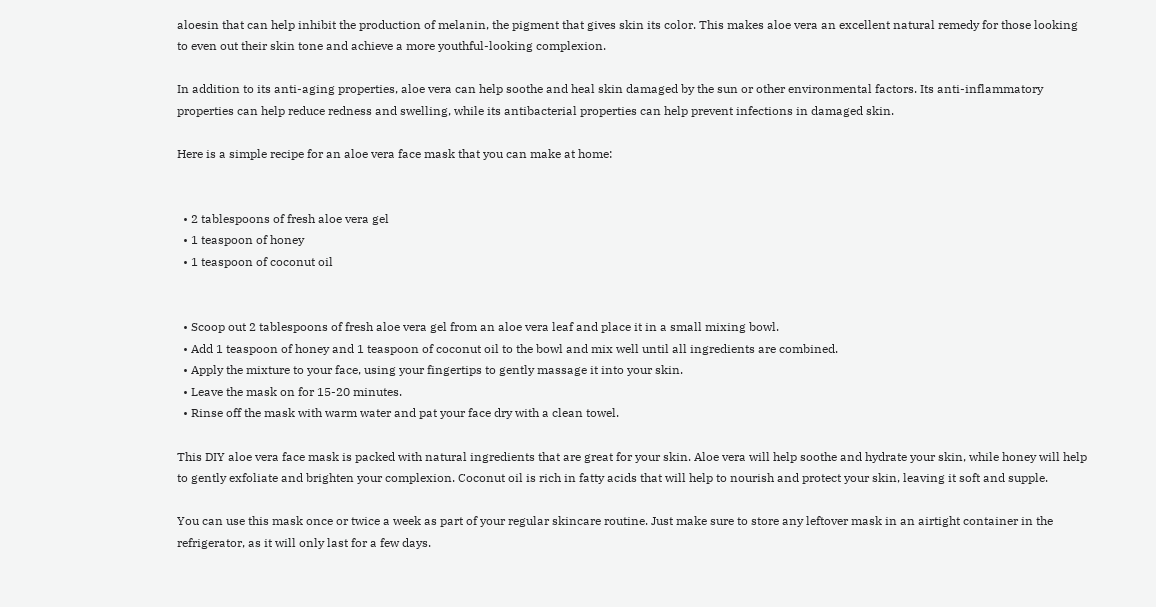aloesin that can help inhibit the production of melanin, the pigment that gives skin its color. This makes aloe vera an excellent natural remedy for those looking to even out their skin tone and achieve a more youthful-looking complexion.

In addition to its anti-aging properties, aloe vera can help soothe and heal skin damaged by the sun or other environmental factors. Its anti-inflammatory properties can help reduce redness and swelling, while its antibacterial properties can help prevent infections in damaged skin.

Here is a simple recipe for an aloe vera face mask that you can make at home:


  • 2 tablespoons of fresh aloe vera gel
  • 1 teaspoon of honey
  • 1 teaspoon of coconut oil


  • Scoop out 2 tablespoons of fresh aloe vera gel from an aloe vera leaf and place it in a small mixing bowl.
  • Add 1 teaspoon of honey and 1 teaspoon of coconut oil to the bowl and mix well until all ingredients are combined.
  • Apply the mixture to your face, using your fingertips to gently massage it into your skin.
  • Leave the mask on for 15-20 minutes.
  • Rinse off the mask with warm water and pat your face dry with a clean towel.

This DIY aloe vera face mask is packed with natural ingredients that are great for your skin. Aloe vera will help soothe and hydrate your skin, while honey will help to gently exfoliate and brighten your complexion. Coconut oil is rich in fatty acids that will help to nourish and protect your skin, leaving it soft and supple.

You can use this mask once or twice a week as part of your regular skincare routine. Just make sure to store any leftover mask in an airtight container in the refrigerator, as it will only last for a few days.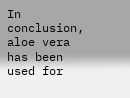In conclusion, aloe vera has been used for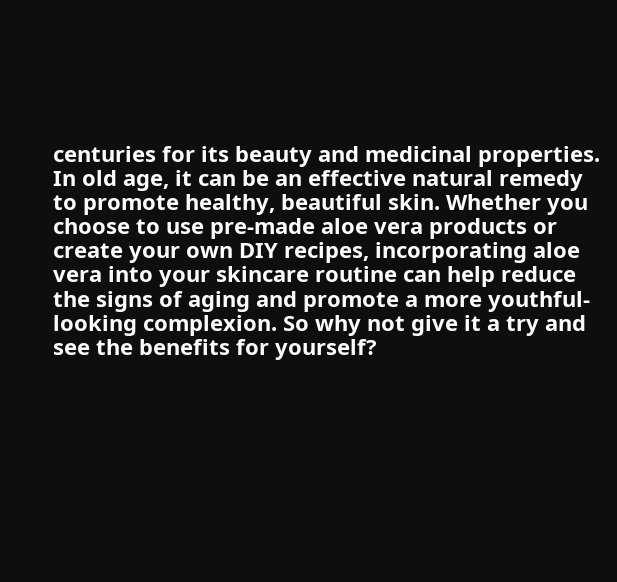centuries for its beauty and medicinal properties. In old age, it can be an effective natural remedy to promote healthy, beautiful skin. Whether you choose to use pre-made aloe vera products or create your own DIY recipes, incorporating aloe vera into your skincare routine can help reduce the signs of aging and promote a more youthful-looking complexion. So why not give it a try and see the benefits for yourself?